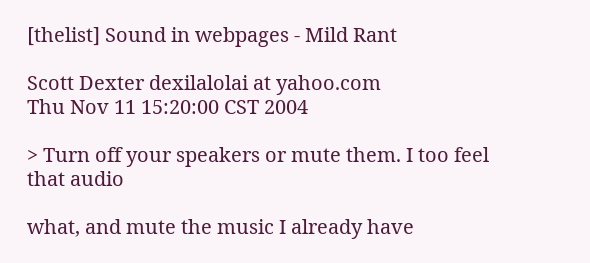[thelist] Sound in webpages - Mild Rant

Scott Dexter dexilalolai at yahoo.com
Thu Nov 11 15:20:00 CST 2004

> Turn off your speakers or mute them. I too feel that audio

what, and mute the music I already have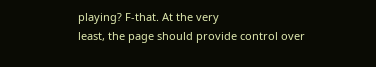playing? F-that. At the very
least, the page should provide control over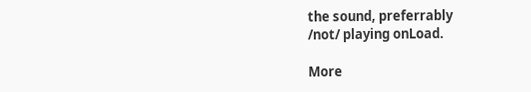the sound, preferrably
/not/ playing onLoad.

More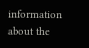information about the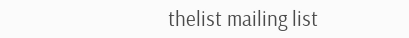thelist mailing list